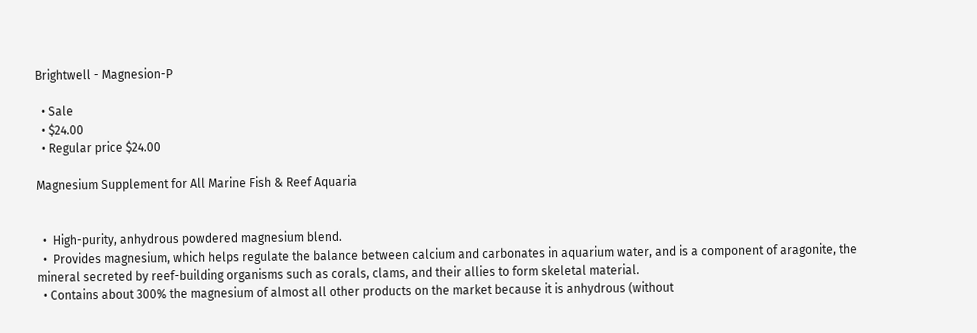Brightwell - Magnesion-P

  • Sale
  • $24.00
  • Regular price $24.00

Magnesium Supplement for All Marine Fish & Reef Aquaria


  •  High-purity, anhydrous powdered magnesium blend.
  •  Provides magnesium, which helps regulate the balance between calcium and carbonates in aquarium water, and is a component of aragonite, the mineral secreted by reef-building organisms such as corals, clams, and their allies to form skeletal material.
  • Contains about 300% the magnesium of almost all other products on the market because it is anhydrous (without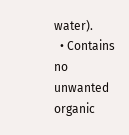water).
  • Contains no unwanted organic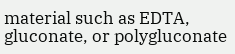material such as EDTA, gluconate, or polygluconate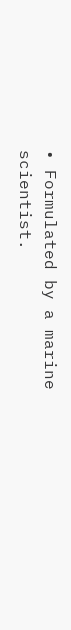• Formulated by a marine scientist.